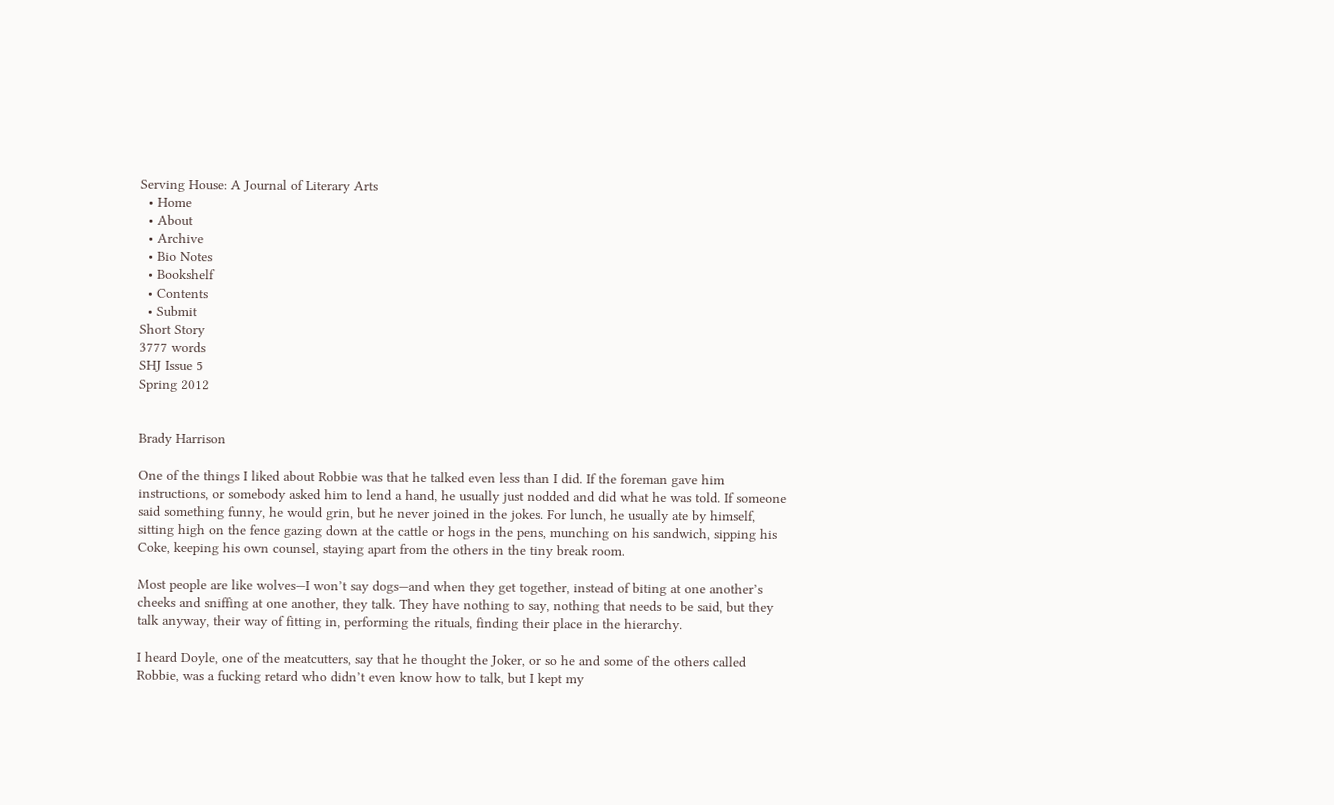Serving House: A Journal of Literary Arts
  • Home
  • About
  • Archive
  • Bio Notes
  • Bookshelf
  • Contents
  • Submit
Short Story
3777 words
SHJ Issue 5
Spring 2012


Brady Harrison

One of the things I liked about Robbie was that he talked even less than I did. If the foreman gave him instructions, or somebody asked him to lend a hand, he usually just nodded and did what he was told. If someone said something funny, he would grin, but he never joined in the jokes. For lunch, he usually ate by himself, sitting high on the fence gazing down at the cattle or hogs in the pens, munching on his sandwich, sipping his Coke, keeping his own counsel, staying apart from the others in the tiny break room.

Most people are like wolves—I won’t say dogs—and when they get together, instead of biting at one another’s cheeks and sniffing at one another, they talk. They have nothing to say, nothing that needs to be said, but they talk anyway, their way of fitting in, performing the rituals, finding their place in the hierarchy.

I heard Doyle, one of the meatcutters, say that he thought the Joker, or so he and some of the others called Robbie, was a fucking retard who didn’t even know how to talk, but I kept my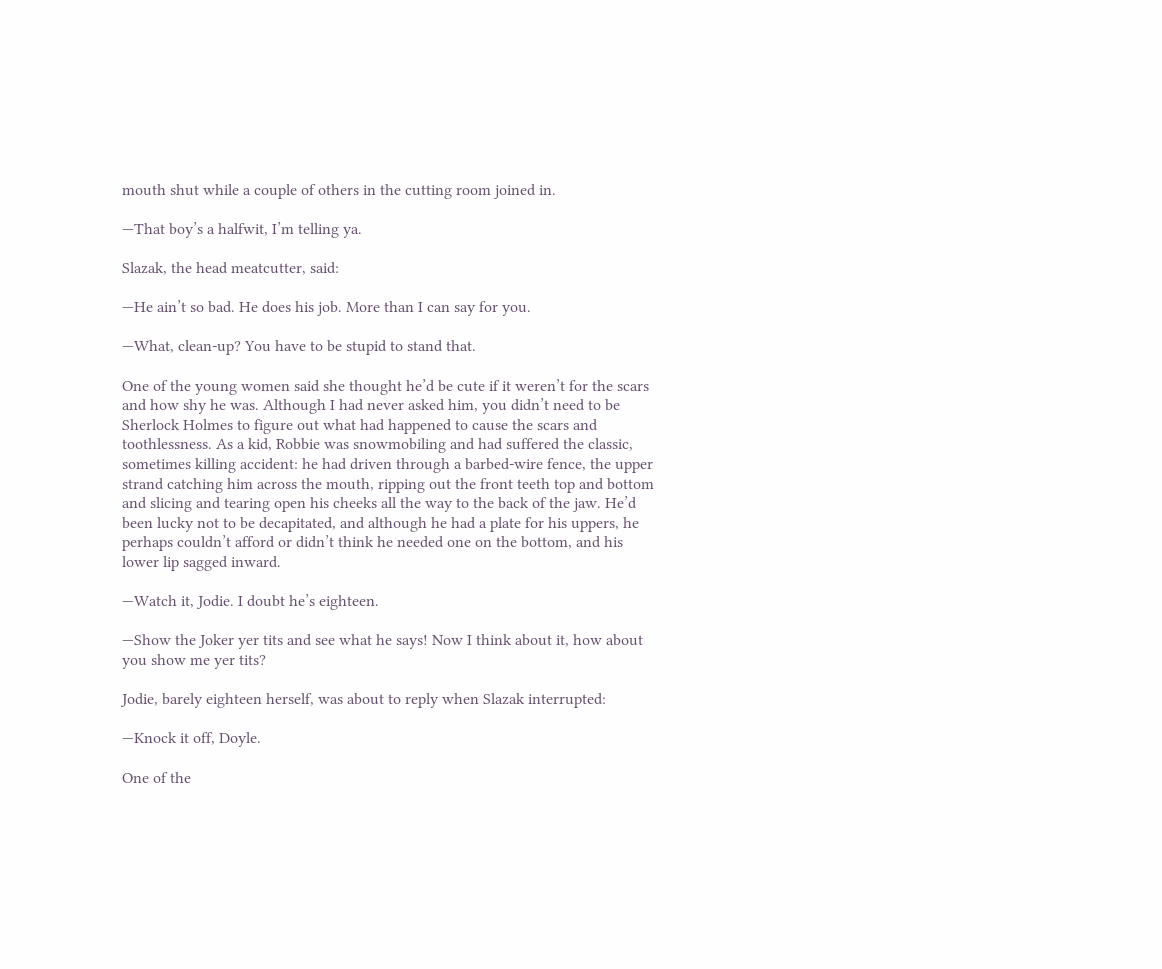mouth shut while a couple of others in the cutting room joined in.

—That boy’s a halfwit, I’m telling ya.

Slazak, the head meatcutter, said:

—He ain’t so bad. He does his job. More than I can say for you.

—What, clean-up? You have to be stupid to stand that.

One of the young women said she thought he’d be cute if it weren’t for the scars and how shy he was. Although I had never asked him, you didn’t need to be Sherlock Holmes to figure out what had happened to cause the scars and toothlessness. As a kid, Robbie was snowmobiling and had suffered the classic, sometimes killing accident: he had driven through a barbed-wire fence, the upper strand catching him across the mouth, ripping out the front teeth top and bottom and slicing and tearing open his cheeks all the way to the back of the jaw. He’d been lucky not to be decapitated, and although he had a plate for his uppers, he perhaps couldn’t afford or didn’t think he needed one on the bottom, and his lower lip sagged inward.

—Watch it, Jodie. I doubt he’s eighteen.

—Show the Joker yer tits and see what he says! Now I think about it, how about you show me yer tits?

Jodie, barely eighteen herself, was about to reply when Slazak interrupted:

—Knock it off, Doyle.

One of the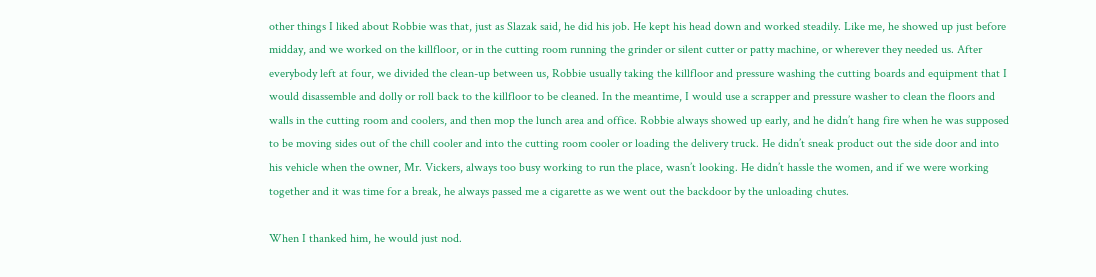other things I liked about Robbie was that, just as Slazak said, he did his job. He kept his head down and worked steadily. Like me, he showed up just before midday, and we worked on the killfloor, or in the cutting room running the grinder or silent cutter or patty machine, or wherever they needed us. After everybody left at four, we divided the clean-up between us, Robbie usually taking the killfloor and pressure washing the cutting boards and equipment that I would disassemble and dolly or roll back to the killfloor to be cleaned. In the meantime, I would use a scrapper and pressure washer to clean the floors and walls in the cutting room and coolers, and then mop the lunch area and office. Robbie always showed up early, and he didn’t hang fire when he was supposed to be moving sides out of the chill cooler and into the cutting room cooler or loading the delivery truck. He didn’t sneak product out the side door and into his vehicle when the owner, Mr. Vickers, always too busy working to run the place, wasn’t looking. He didn’t hassle the women, and if we were working together and it was time for a break, he always passed me a cigarette as we went out the backdoor by the unloading chutes.

When I thanked him, he would just nod.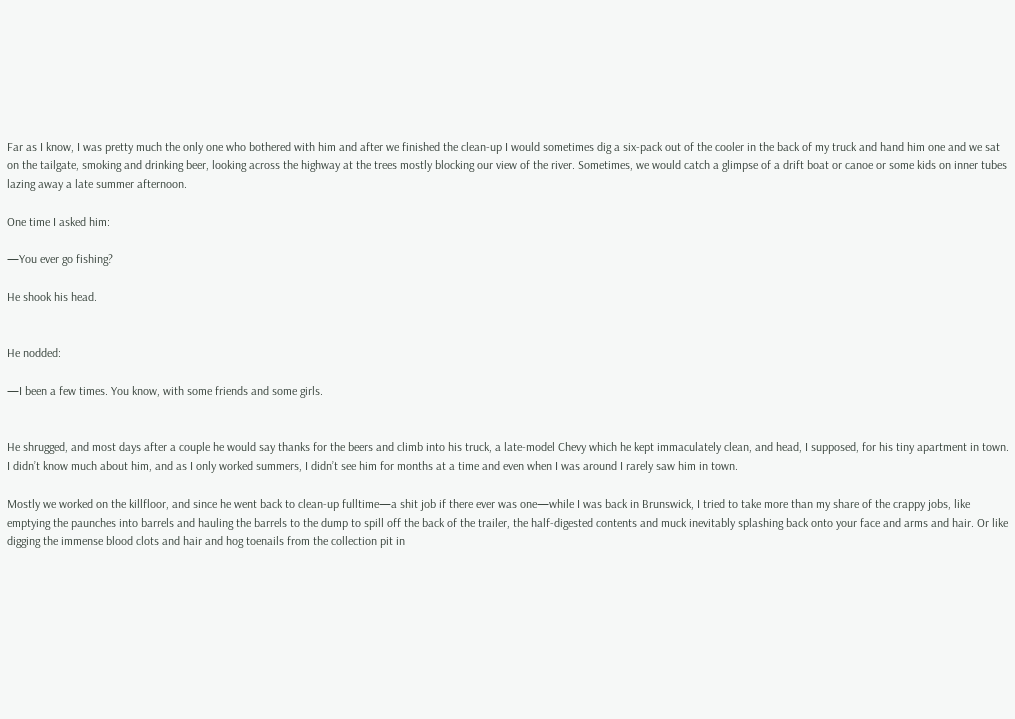Far as I know, I was pretty much the only one who bothered with him and after we finished the clean-up I would sometimes dig a six-pack out of the cooler in the back of my truck and hand him one and we sat on the tailgate, smoking and drinking beer, looking across the highway at the trees mostly blocking our view of the river. Sometimes, we would catch a glimpse of a drift boat or canoe or some kids on inner tubes lazing away a late summer afternoon.

One time I asked him:

—You ever go fishing?

He shook his head.


He nodded:

—I been a few times. You know, with some friends and some girls.


He shrugged, and most days after a couple he would say thanks for the beers and climb into his truck, a late-model Chevy which he kept immaculately clean, and head, I supposed, for his tiny apartment in town. I didn’t know much about him, and as I only worked summers, I didn’t see him for months at a time and even when I was around I rarely saw him in town.

Mostly we worked on the killfloor, and since he went back to clean-up fulltime—a shit job if there ever was one—while I was back in Brunswick, I tried to take more than my share of the crappy jobs, like emptying the paunches into barrels and hauling the barrels to the dump to spill off the back of the trailer, the half-digested contents and muck inevitably splashing back onto your face and arms and hair. Or like digging the immense blood clots and hair and hog toenails from the collection pit in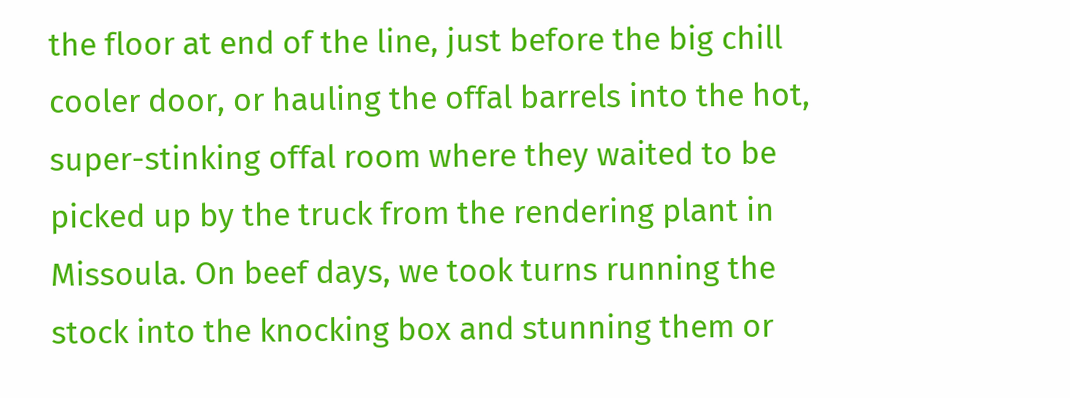the floor at end of the line, just before the big chill cooler door, or hauling the offal barrels into the hot, super-stinking offal room where they waited to be picked up by the truck from the rendering plant in Missoula. On beef days, we took turns running the stock into the knocking box and stunning them or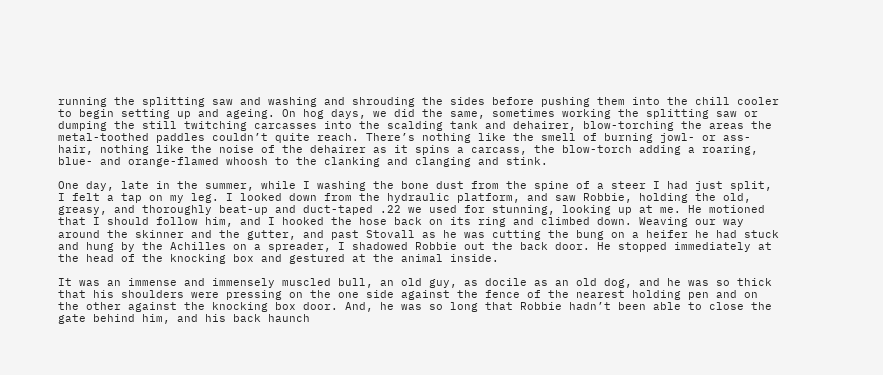running the splitting saw and washing and shrouding the sides before pushing them into the chill cooler to begin setting up and ageing. On hog days, we did the same, sometimes working the splitting saw or dumping the still twitching carcasses into the scalding tank and dehairer, blow-torching the areas the metal-toothed paddles couldn’t quite reach. There’s nothing like the smell of burning jowl- or ass-hair, nothing like the noise of the dehairer as it spins a carcass, the blow-torch adding a roaring, blue- and orange-flamed whoosh to the clanking and clanging and stink.

One day, late in the summer, while I washing the bone dust from the spine of a steer I had just split, I felt a tap on my leg. I looked down from the hydraulic platform, and saw Robbie, holding the old, greasy, and thoroughly beat-up and duct-taped .22 we used for stunning, looking up at me. He motioned that I should follow him, and I hooked the hose back on its ring and climbed down. Weaving our way around the skinner and the gutter, and past Stovall as he was cutting the bung on a heifer he had stuck and hung by the Achilles on a spreader, I shadowed Robbie out the back door. He stopped immediately at the head of the knocking box and gestured at the animal inside.

It was an immense and immensely muscled bull, an old guy, as docile as an old dog, and he was so thick that his shoulders were pressing on the one side against the fence of the nearest holding pen and on the other against the knocking box door. And, he was so long that Robbie hadn’t been able to close the gate behind him, and his back haunch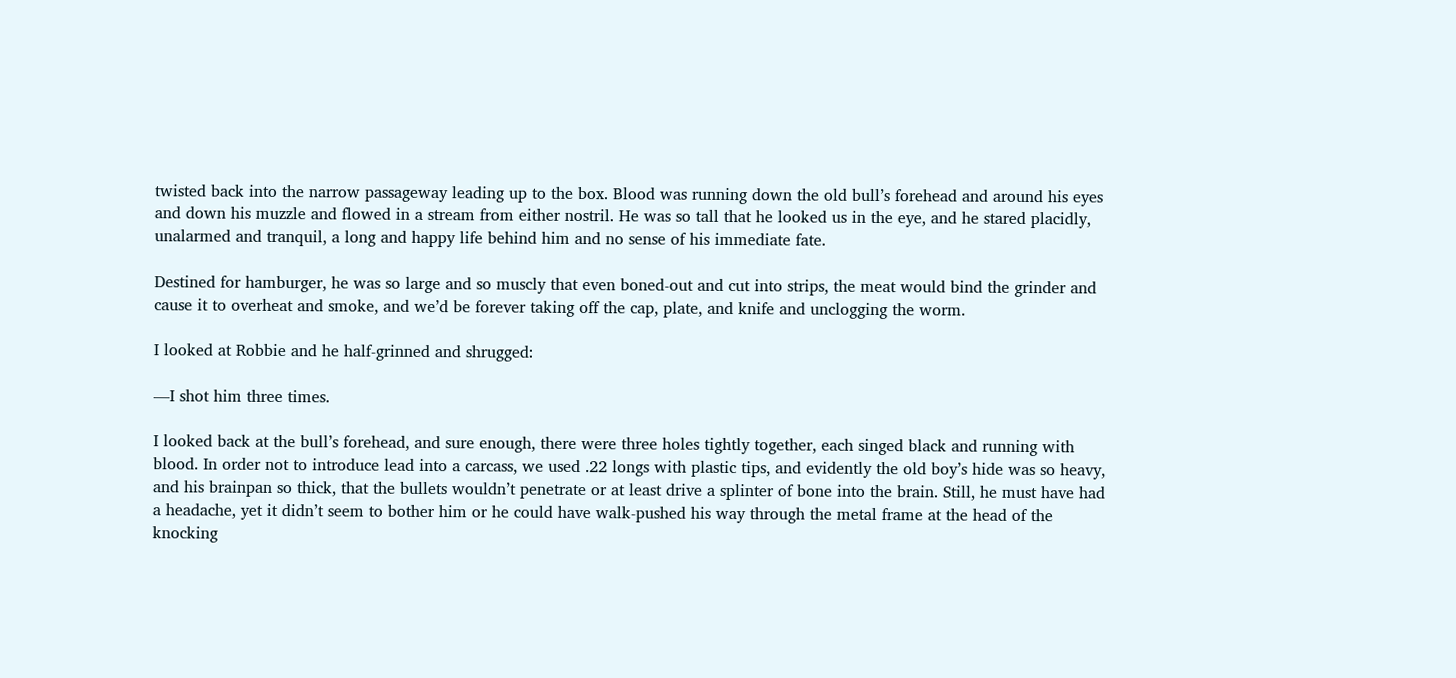twisted back into the narrow passageway leading up to the box. Blood was running down the old bull’s forehead and around his eyes and down his muzzle and flowed in a stream from either nostril. He was so tall that he looked us in the eye, and he stared placidly, unalarmed and tranquil, a long and happy life behind him and no sense of his immediate fate.

Destined for hamburger, he was so large and so muscly that even boned-out and cut into strips, the meat would bind the grinder and cause it to overheat and smoke, and we’d be forever taking off the cap, plate, and knife and unclogging the worm.

I looked at Robbie and he half-grinned and shrugged:

—I shot him three times.

I looked back at the bull’s forehead, and sure enough, there were three holes tightly together, each singed black and running with blood. In order not to introduce lead into a carcass, we used .22 longs with plastic tips, and evidently the old boy’s hide was so heavy, and his brainpan so thick, that the bullets wouldn’t penetrate or at least drive a splinter of bone into the brain. Still, he must have had a headache, yet it didn’t seem to bother him or he could have walk-pushed his way through the metal frame at the head of the knocking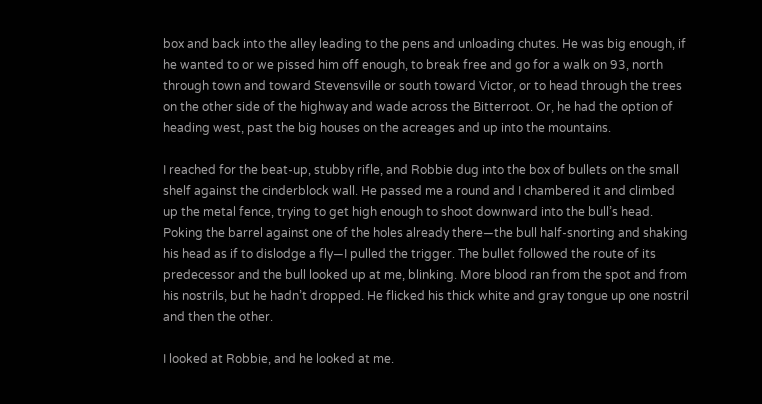box and back into the alley leading to the pens and unloading chutes. He was big enough, if he wanted to or we pissed him off enough, to break free and go for a walk on 93, north through town and toward Stevensville or south toward Victor, or to head through the trees on the other side of the highway and wade across the Bitterroot. Or, he had the option of heading west, past the big houses on the acreages and up into the mountains.

I reached for the beat-up, stubby rifle, and Robbie dug into the box of bullets on the small shelf against the cinderblock wall. He passed me a round and I chambered it and climbed up the metal fence, trying to get high enough to shoot downward into the bull’s head. Poking the barrel against one of the holes already there—the bull half-snorting and shaking his head as if to dislodge a fly—I pulled the trigger. The bullet followed the route of its predecessor and the bull looked up at me, blinking. More blood ran from the spot and from his nostrils, but he hadn’t dropped. He flicked his thick white and gray tongue up one nostril and then the other.

I looked at Robbie, and he looked at me.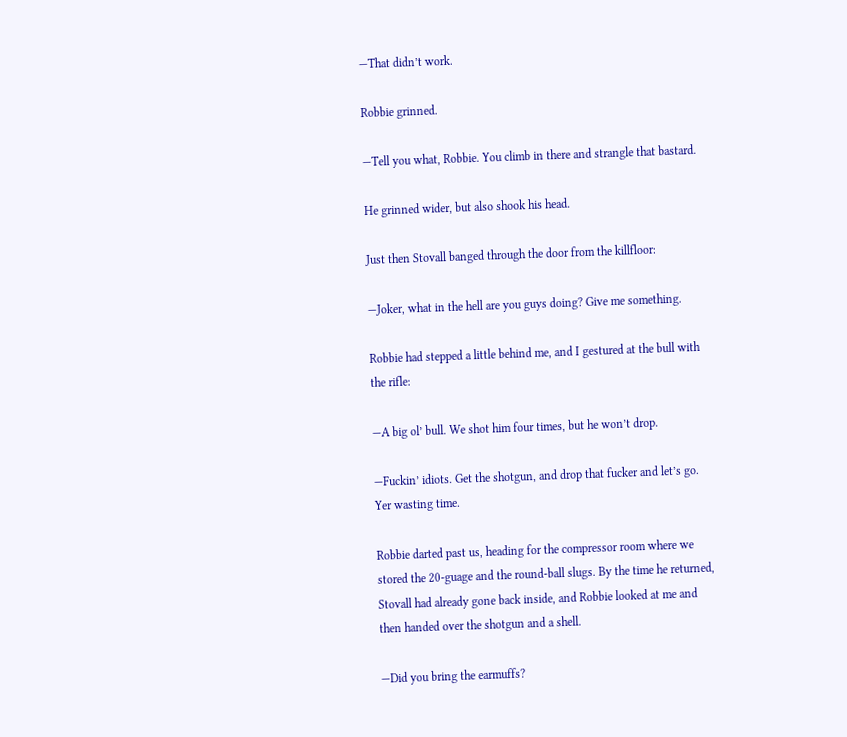—That didn’t work.

Robbie grinned.

—Tell you what, Robbie. You climb in there and strangle that bastard.

He grinned wider, but also shook his head.

Just then Stovall banged through the door from the killfloor:

—Joker, what in the hell are you guys doing? Give me something.

Robbie had stepped a little behind me, and I gestured at the bull with the rifle:

—A big ol’ bull. We shot him four times, but he won’t drop.

—Fuckin’ idiots. Get the shotgun, and drop that fucker and let’s go. Yer wasting time.

Robbie darted past us, heading for the compressor room where we stored the 20-guage and the round-ball slugs. By the time he returned, Stovall had already gone back inside, and Robbie looked at me and then handed over the shotgun and a shell.

—Did you bring the earmuffs?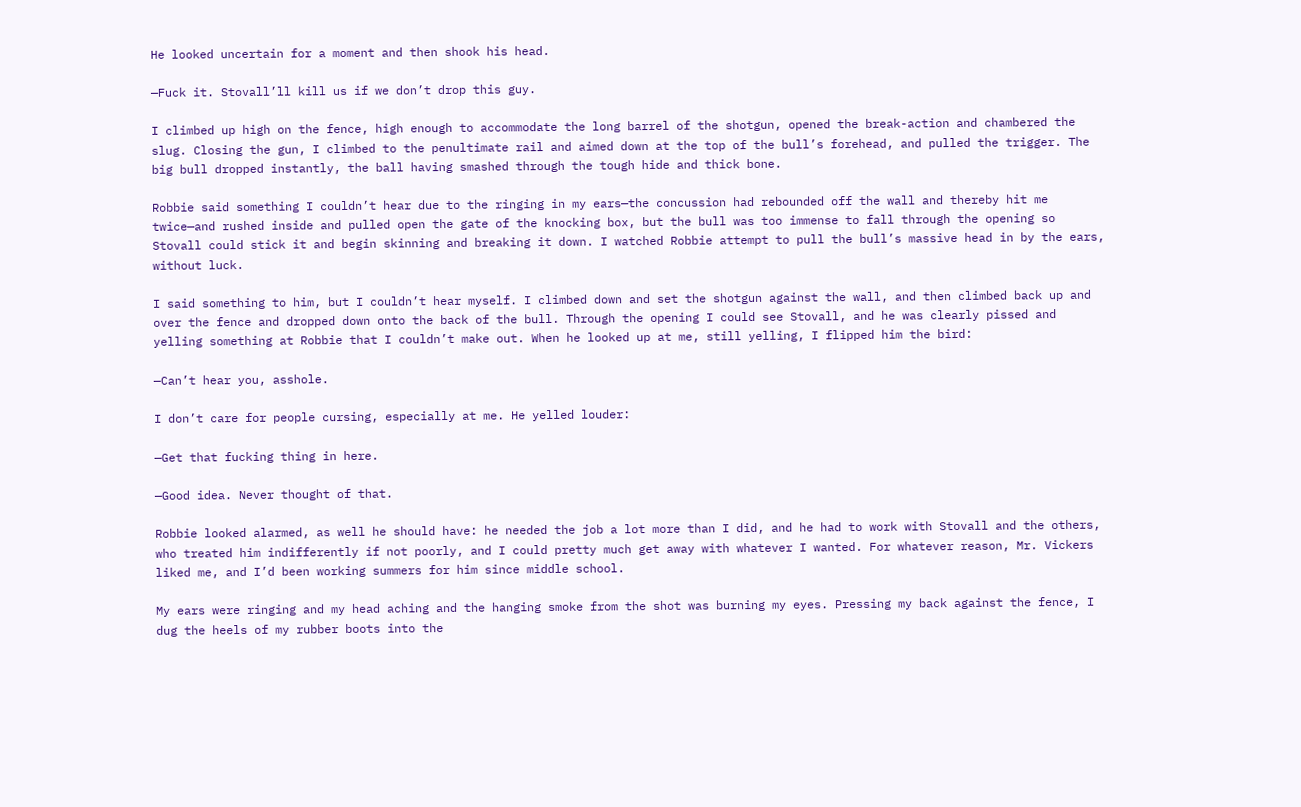He looked uncertain for a moment and then shook his head.

—Fuck it. Stovall’ll kill us if we don’t drop this guy.

I climbed up high on the fence, high enough to accommodate the long barrel of the shotgun, opened the break-action and chambered the slug. Closing the gun, I climbed to the penultimate rail and aimed down at the top of the bull’s forehead, and pulled the trigger. The big bull dropped instantly, the ball having smashed through the tough hide and thick bone.

Robbie said something I couldn’t hear due to the ringing in my ears—the concussion had rebounded off the wall and thereby hit me twice—and rushed inside and pulled open the gate of the knocking box, but the bull was too immense to fall through the opening so Stovall could stick it and begin skinning and breaking it down. I watched Robbie attempt to pull the bull’s massive head in by the ears, without luck.

I said something to him, but I couldn’t hear myself. I climbed down and set the shotgun against the wall, and then climbed back up and over the fence and dropped down onto the back of the bull. Through the opening I could see Stovall, and he was clearly pissed and yelling something at Robbie that I couldn’t make out. When he looked up at me, still yelling, I flipped him the bird:

—Can’t hear you, asshole.

I don’t care for people cursing, especially at me. He yelled louder:

—Get that fucking thing in here.

—Good idea. Never thought of that.

Robbie looked alarmed, as well he should have: he needed the job a lot more than I did, and he had to work with Stovall and the others, who treated him indifferently if not poorly, and I could pretty much get away with whatever I wanted. For whatever reason, Mr. Vickers liked me, and I’d been working summers for him since middle school.

My ears were ringing and my head aching and the hanging smoke from the shot was burning my eyes. Pressing my back against the fence, I dug the heels of my rubber boots into the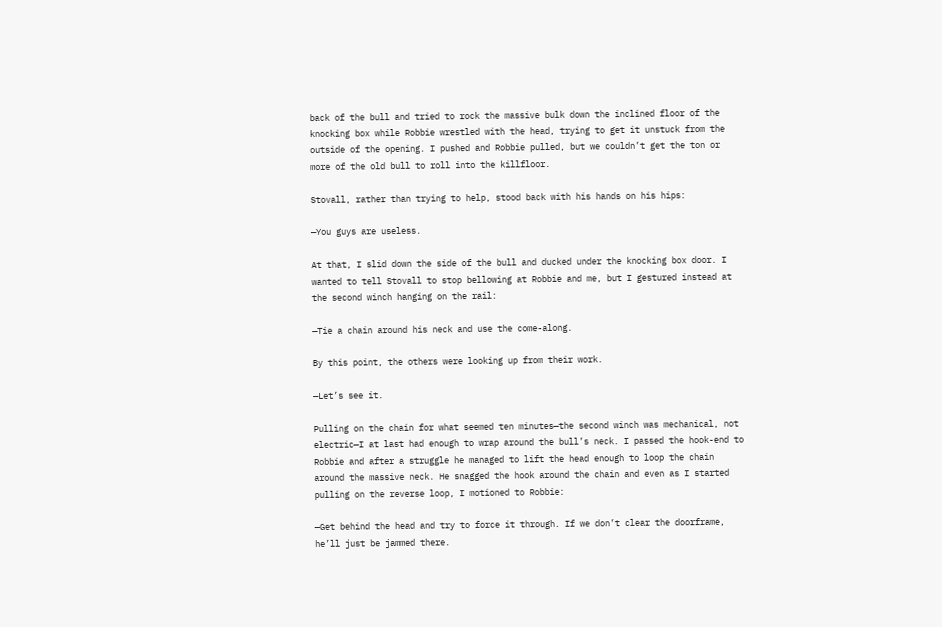back of the bull and tried to rock the massive bulk down the inclined floor of the knocking box while Robbie wrestled with the head, trying to get it unstuck from the outside of the opening. I pushed and Robbie pulled, but we couldn’t get the ton or more of the old bull to roll into the killfloor.

Stovall, rather than trying to help, stood back with his hands on his hips:

—You guys are useless.

At that, I slid down the side of the bull and ducked under the knocking box door. I wanted to tell Stovall to stop bellowing at Robbie and me, but I gestured instead at the second winch hanging on the rail:

—Tie a chain around his neck and use the come-along.

By this point, the others were looking up from their work.

—Let’s see it.

Pulling on the chain for what seemed ten minutes—the second winch was mechanical, not electric—I at last had enough to wrap around the bull’s neck. I passed the hook-end to Robbie and after a struggle he managed to lift the head enough to loop the chain around the massive neck. He snagged the hook around the chain and even as I started pulling on the reverse loop, I motioned to Robbie:

—Get behind the head and try to force it through. If we don’t clear the doorframe, he’ll just be jammed there.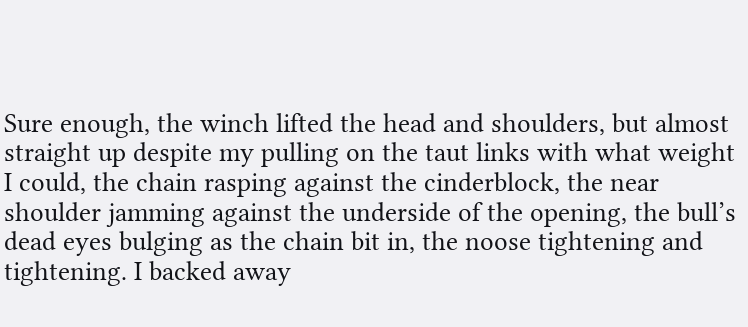Sure enough, the winch lifted the head and shoulders, but almost straight up despite my pulling on the taut links with what weight I could, the chain rasping against the cinderblock, the near shoulder jamming against the underside of the opening, the bull’s dead eyes bulging as the chain bit in, the noose tightening and tightening. I backed away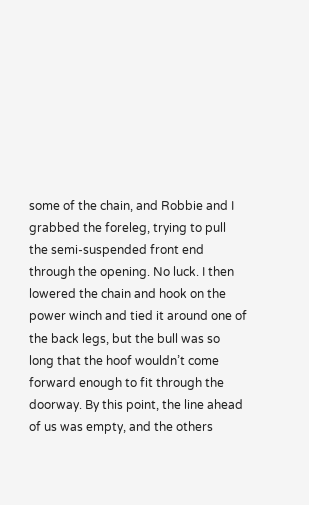some of the chain, and Robbie and I grabbed the foreleg, trying to pull the semi-suspended front end through the opening. No luck. I then lowered the chain and hook on the power winch and tied it around one of the back legs, but the bull was so long that the hoof wouldn’t come forward enough to fit through the doorway. By this point, the line ahead of us was empty, and the others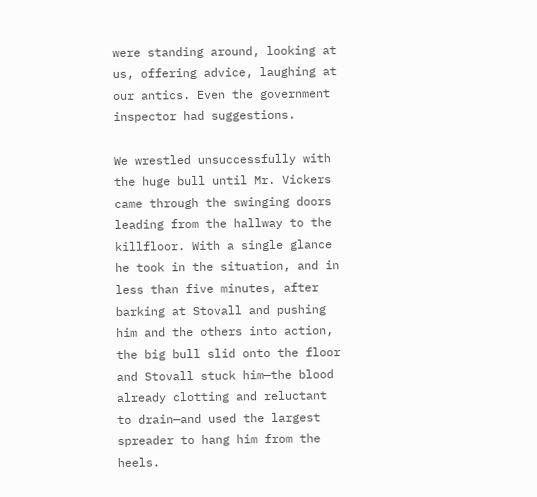were standing around, looking at us, offering advice, laughing at our antics. Even the government inspector had suggestions.

We wrestled unsuccessfully with the huge bull until Mr. Vickers came through the swinging doors leading from the hallway to the killfloor. With a single glance he took in the situation, and in less than five minutes, after barking at Stovall and pushing him and the others into action, the big bull slid onto the floor and Stovall stuck him—the blood already clotting and reluctant to drain—and used the largest spreader to hang him from the heels.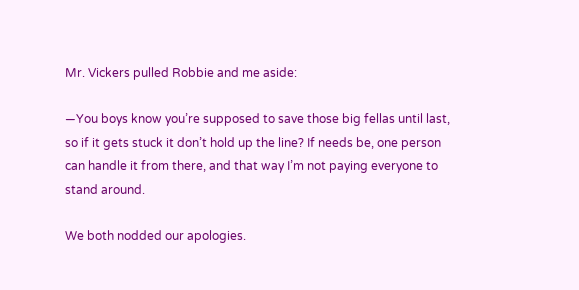Mr. Vickers pulled Robbie and me aside:

—You boys know you’re supposed to save those big fellas until last, so if it gets stuck it don’t hold up the line? If needs be, one person can handle it from there, and that way I’m not paying everyone to stand around.

We both nodded our apologies.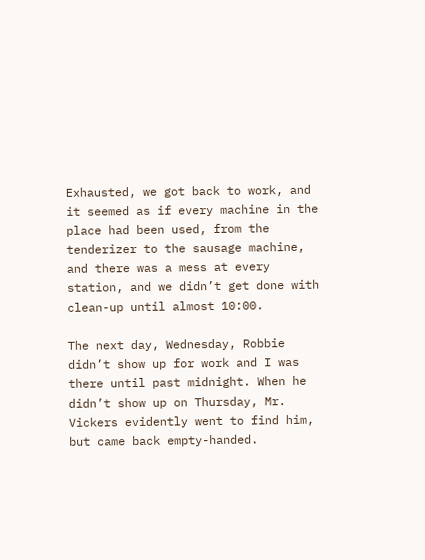Exhausted, we got back to work, and it seemed as if every machine in the place had been used, from the tenderizer to the sausage machine, and there was a mess at every station, and we didn’t get done with clean-up until almost 10:00.

The next day, Wednesday, Robbie didn’t show up for work and I was there until past midnight. When he didn’t show up on Thursday, Mr. Vickers evidently went to find him, but came back empty-handed.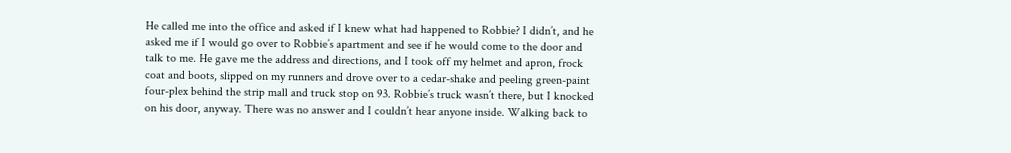He called me into the office and asked if I knew what had happened to Robbie? I didn’t, and he asked me if I would go over to Robbie’s apartment and see if he would come to the door and talk to me. He gave me the address and directions, and I took off my helmet and apron, frock coat and boots, slipped on my runners and drove over to a cedar-shake and peeling green-paint four-plex behind the strip mall and truck stop on 93. Robbie’s truck wasn’t there, but I knocked on his door, anyway. There was no answer and I couldn’t hear anyone inside. Walking back to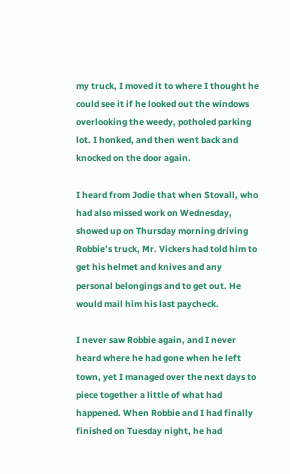my truck, I moved it to where I thought he could see it if he looked out the windows overlooking the weedy, potholed parking lot. I honked, and then went back and knocked on the door again.

I heard from Jodie that when Stovall, who had also missed work on Wednesday, showed up on Thursday morning driving Robbie’s truck, Mr. Vickers had told him to get his helmet and knives and any personal belongings and to get out. He would mail him his last paycheck.

I never saw Robbie again, and I never heard where he had gone when he left town, yet I managed over the next days to piece together a little of what had happened. When Robbie and I had finally finished on Tuesday night, he had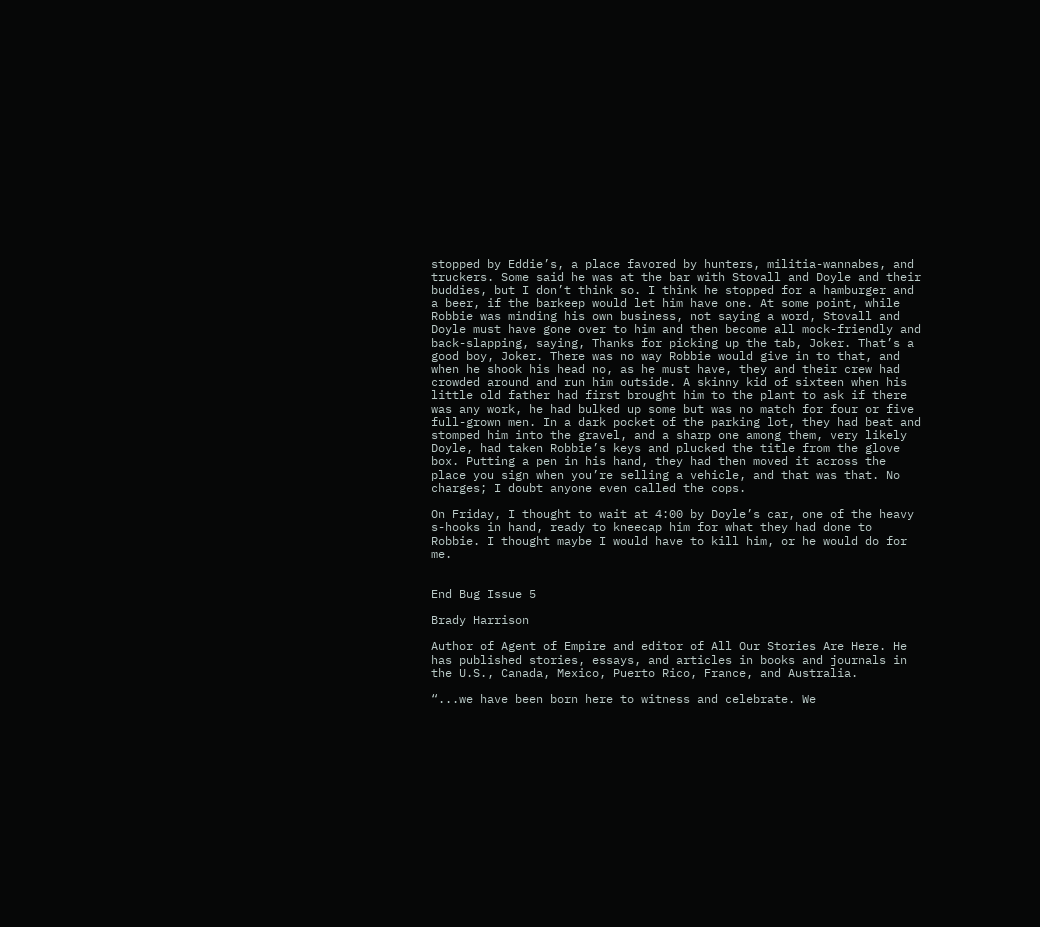stopped by Eddie’s, a place favored by hunters, militia-wannabes, and truckers. Some said he was at the bar with Stovall and Doyle and their buddies, but I don’t think so. I think he stopped for a hamburger and a beer, if the barkeep would let him have one. At some point, while Robbie was minding his own business, not saying a word, Stovall and Doyle must have gone over to him and then become all mock-friendly and back-slapping, saying, Thanks for picking up the tab, Joker. That’s a good boy, Joker. There was no way Robbie would give in to that, and when he shook his head no, as he must have, they and their crew had crowded around and run him outside. A skinny kid of sixteen when his little old father had first brought him to the plant to ask if there was any work, he had bulked up some but was no match for four or five full-grown men. In a dark pocket of the parking lot, they had beat and stomped him into the gravel, and a sharp one among them, very likely Doyle, had taken Robbie’s keys and plucked the title from the glove box. Putting a pen in his hand, they had then moved it across the place you sign when you’re selling a vehicle, and that was that. No charges; I doubt anyone even called the cops.

On Friday, I thought to wait at 4:00 by Doyle’s car, one of the heavy s-hooks in hand, ready to kneecap him for what they had done to Robbie. I thought maybe I would have to kill him, or he would do for me.


End Bug Issue 5

Brady Harrison

Author of Agent of Empire and editor of All Our Stories Are Here. He has published stories, essays, and articles in books and journals in the U.S., Canada, Mexico, Puerto Rico, France, and Australia.

“...we have been born here to witness and celebrate. We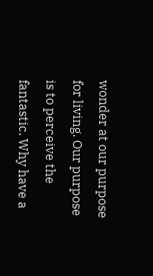wonder at our purpose for living. Our purpose
is to perceive the fantastic. Why have a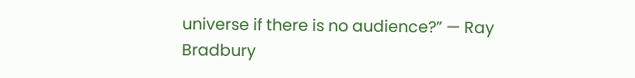universe if there is no audience?” — Ray Bradbury